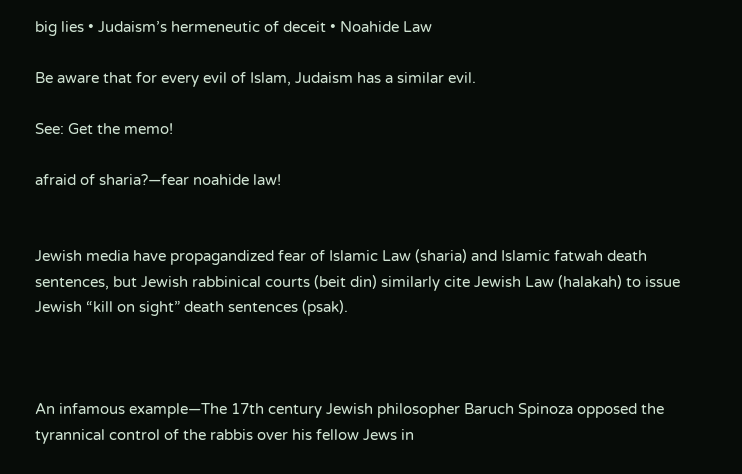big lies • Judaism’s hermeneutic of deceit • Noahide Law

Be aware that for every evil of Islam, Judaism has a similar evil.

See: Get the memo!

afraid of sharia?—fear noahide law!


Jewish media have propagandized fear of Islamic Law (sharia) and Islamic fatwah death sentences, but Jewish rabbinical courts (beit din) similarly cite Jewish Law (halakah) to issue Jewish “kill on sight” death sentences (psak).



An infamous example—The 17th century Jewish philosopher Baruch Spinoza opposed the tyrannical control of the rabbis over his fellow Jews in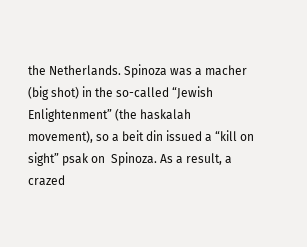the Netherlands. Spinoza was a macher (big shot) in the so-called “Jewish Enlightenment” (the haskalah movement), so a beit din issued a “kill on sight” psak on  Spinoza. As a result, a crazed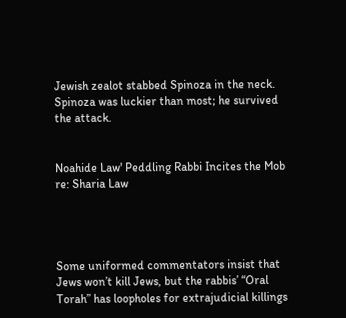Jewish zealot stabbed Spinoza in the neck. Spinoza was luckier than most; he survived the attack.


Noahide Law' Peddling Rabbi Incites the Mob re: Sharia Law




Some uniformed commentators insist that Jews won’t kill Jews, but the rabbis’ “Oral Torah” has loopholes for extrajudicial killings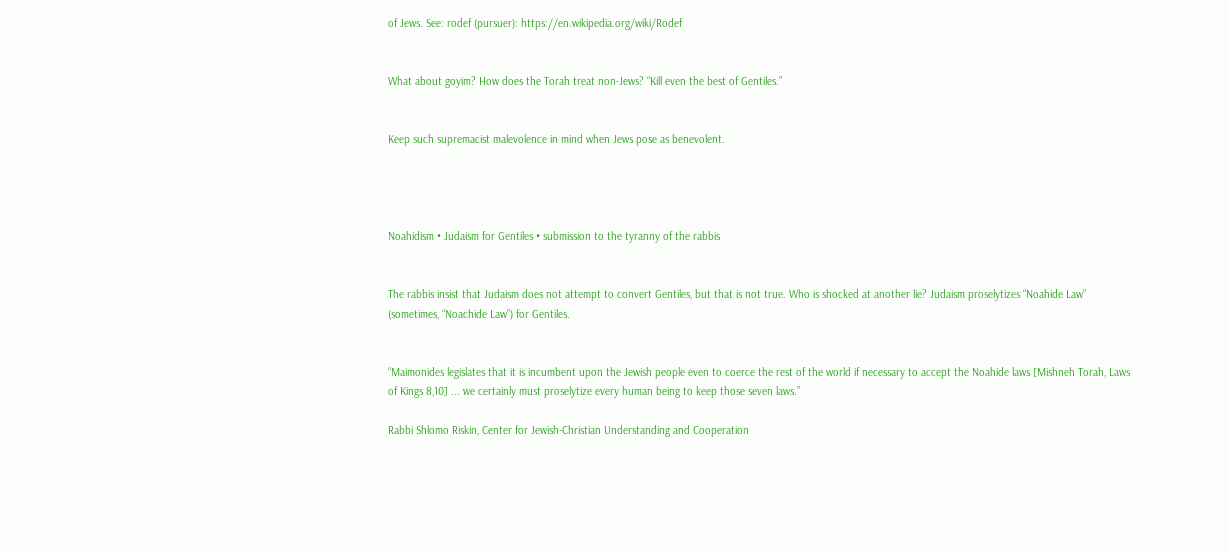of Jews. See: rodef (pursuer): https://en.wikipedia.org/wiki/Rodef


What about goyim? How does the Torah treat non-Jews? “Kill even the best of Gentiles.”


Keep such supremacist malevolence in mind when Jews pose as benevolent.




Noahidism • Judaism for Gentiles • submission to the tyranny of the rabbis


The rabbis insist that Judaism does not attempt to convert Gentiles, but that is not true. Who is shocked at another lie? Judaism proselytizes “Noahide Law” (sometimes, “Noachide Law”) for Gentiles.


“Maimonides legislates that it is incumbent upon the Jewish people even to coerce the rest of the world if necessary to accept the Noahide laws [Mishneh Torah, Laws of Kings 8,10] ... we certainly must proselytize every human being to keep those seven laws.”

Rabbi Shlomo Riskin, Center for Jewish-Christian Understanding and Cooperation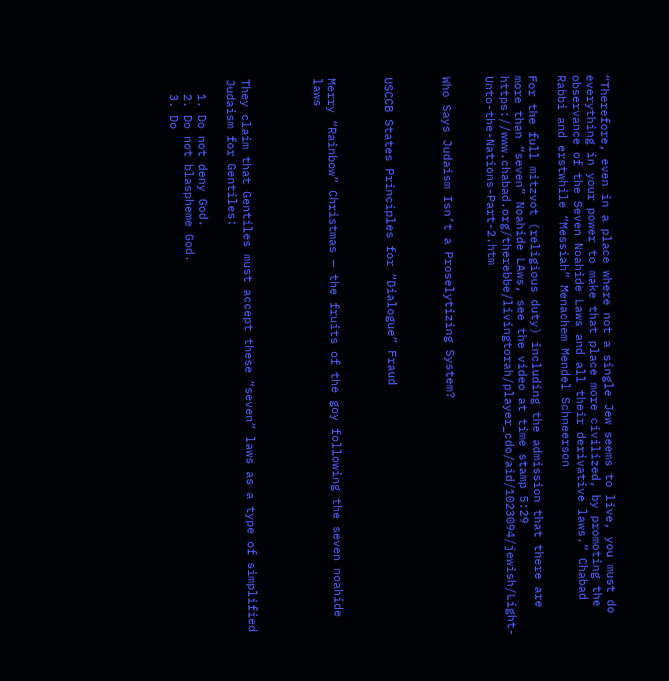“Therefore, even in a place where not a single Jew seems to live, you must do everything in your power to make that place more civilized, by promoting the observance of the Seven Noahide Laws and all their derivative laws.” Chabad Rabbi and erstwhile “Messiah” Menachem Mendel Schneerson

For the full mitzvot (religious duty) including the admission that there are more than “seven” Noahide LAws, see the video at time stamp 5:29 https://www.chabad.org/therebbe/livingtorah/player_cdo/aid/1023094/jewish/Light-Unto-the-Nations-Part-2.htm


Who Says Judaism Isn’t a Proselytizing System?



USCCB States Principles for “Dialogue” Fraud



Merry “Rainbow” Christmas — the fruits of the goy following the seven noahide laws




They claim that Gentiles must accept these “seven” laws as a type of simplified Judaism for Gentiles:

  1. Do not deny God.
  2. Do not blaspheme God.
  3. Do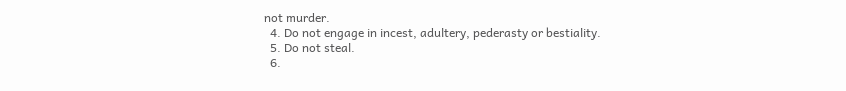not murder.
  4. Do not engage in incest, adultery, pederasty or bestiality.
  5. Do not steal.
  6.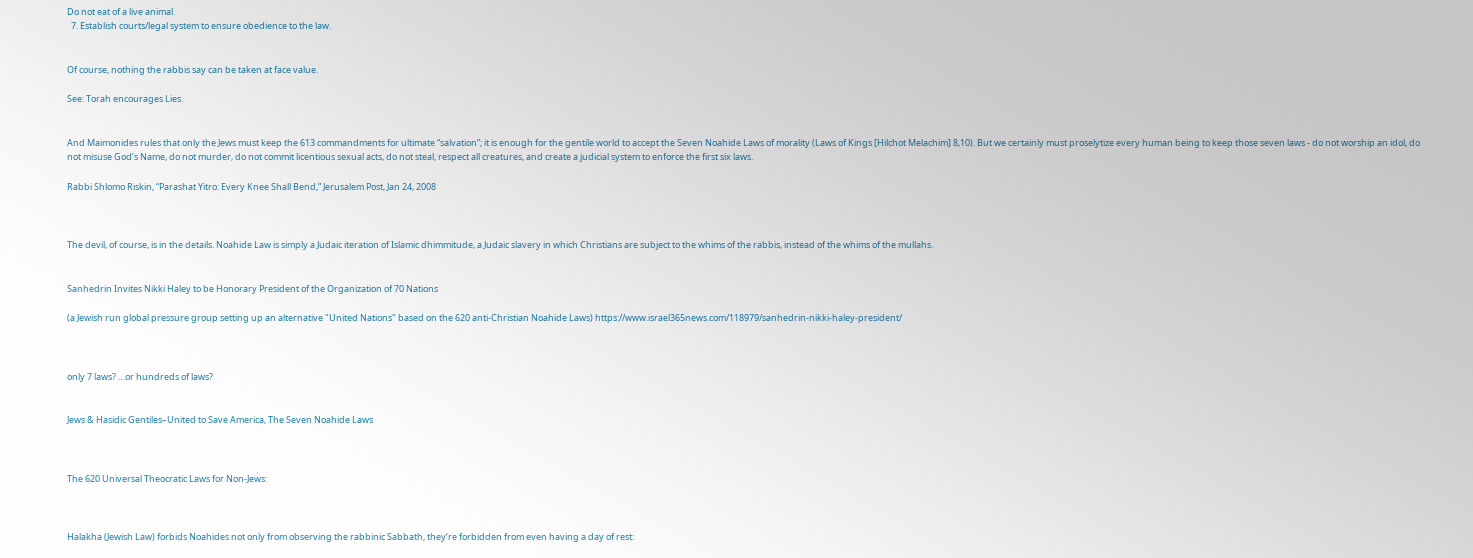Do not eat of a live animal.
  7. Establish courts/legal system to ensure obedience to the law.


Of course, nothing the rabbis say can be taken at face value.

See: Torah encourages Lies.


And Maimonides rules that only the Jews must keep the 613 commandments for ultimate “salvation”; it is enough for the gentile world to accept the Seven Noahide Laws of morality (Laws of Kings [Hilchot Melachim] 8,10). But we certainly must proselytize every human being to keep those seven laws - do not worship an idol, do not misuse God’s Name, do not murder, do not commit licentious sexual acts, do not steal, respect all creatures, and create a judicial system to enforce the first six laws.

Rabbi Shlomo Riskin, “Parashat Yitro: Every Knee Shall Bend,” Jerusalem Post, Jan 24, 2008



The devil, of course, is in the details. Noahide Law is simply a Judaic iteration of Islamic dhimmitude, a Judaic slavery in which Christians are subject to the whims of the rabbis, instead of the whims of the mullahs.


Sanhedrin Invites Nikki Haley to be Honorary President of the Organization of 70 Nations

(a Jewish run global pressure group setting up an alternative "United Nations" based on the 620 anti-Christian Noahide Laws) https://www.israel365news.com/118979/sanhedrin-nikki-haley-president/



only 7 laws? …or hundreds of laws?


Jews & Hasidic Gentiles–United to Save America, The Seven Noahide Laws



The 620 Universal Theocratic Laws for Non-Jews:



Halakha (Jewish Law) forbids Noahides not only from observing the rabbinic Sabbath, they’re forbidden from even having a day of rest: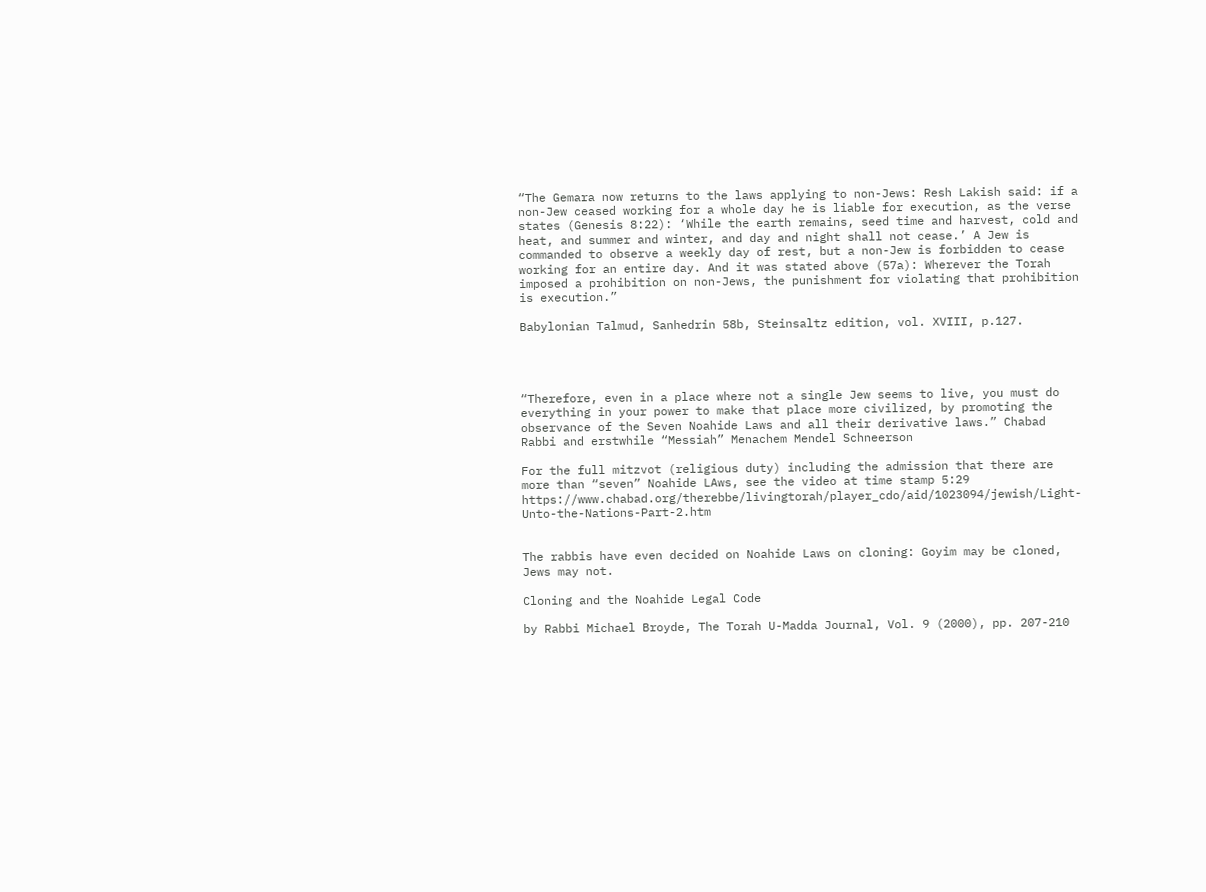“The Gemara now returns to the laws applying to non-Jews: Resh Lakish said: if a non-Jew ceased working for a whole day he is liable for execution, as the verse states (Genesis 8:22): ‘While the earth remains, seed time and harvest, cold and heat, and summer and winter, and day and night shall not cease.’ A Jew is commanded to observe a weekly day of rest, but a non-Jew is forbidden to cease working for an entire day. And it was stated above (57a): Wherever the Torah imposed a prohibition on non-Jews, the punishment for violating that prohibition is execution.”

Babylonian Talmud, Sanhedrin 58b, Steinsaltz edition, vol. XVIII, p.127.




“Therefore, even in a place where not a single Jew seems to live, you must do everything in your power to make that place more civilized, by promoting the observance of the Seven Noahide Laws and all their derivative laws.” Chabad Rabbi and erstwhile “Messiah” Menachem Mendel Schneerson

For the full mitzvot (religious duty) including the admission that there are more than “seven” Noahide LAws, see the video at time stamp 5:29 https://www.chabad.org/therebbe/livingtorah/player_cdo/aid/1023094/jewish/Light-Unto-the-Nations-Part-2.htm


The rabbis have even decided on Noahide Laws on cloning: Goyim may be cloned, Jews may not.

Cloning and the Noahide Legal Code

by Rabbi Michael Broyde, The Torah U-Madda Journal, Vol. 9 (2000), pp. 207-210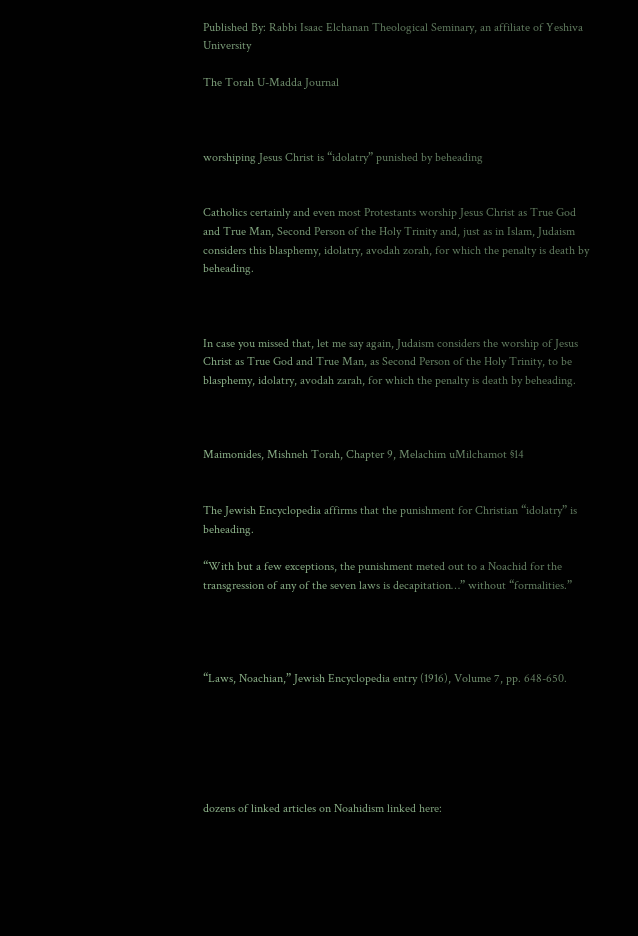Published By: Rabbi Isaac Elchanan Theological Seminary, an affiliate of Yeshiva University

The Torah U-Madda Journal



worshiping Jesus Christ is “idolatry” punished by beheading


Catholics certainly and even most Protestants worship Jesus Christ as True God and True Man, Second Person of the Holy Trinity and, just as in Islam, Judaism considers this blasphemy, idolatry, avodah zorah, for which the penalty is death by beheading.



In case you missed that, let me say again, Judaism considers the worship of Jesus Christ as True God and True Man, as Second Person of the Holy Trinity, to be blasphemy, idolatry, avodah zarah, for which the penalty is death by beheading.



Maimonides, Mishneh Torah, Chapter 9, Melachim uMilchamot §14


The Jewish Encyclopedia affirms that the punishment for Christian “idolatry” is beheading.

“With but a few exceptions, the punishment meted out to a Noachid for the transgression of any of the seven laws is decapitation…” without “formalities.”




“Laws, Noachian,” Jewish Encyclopedia entry (1916), Volume 7, pp. 648-650.






dozens of linked articles on Noahidism linked here: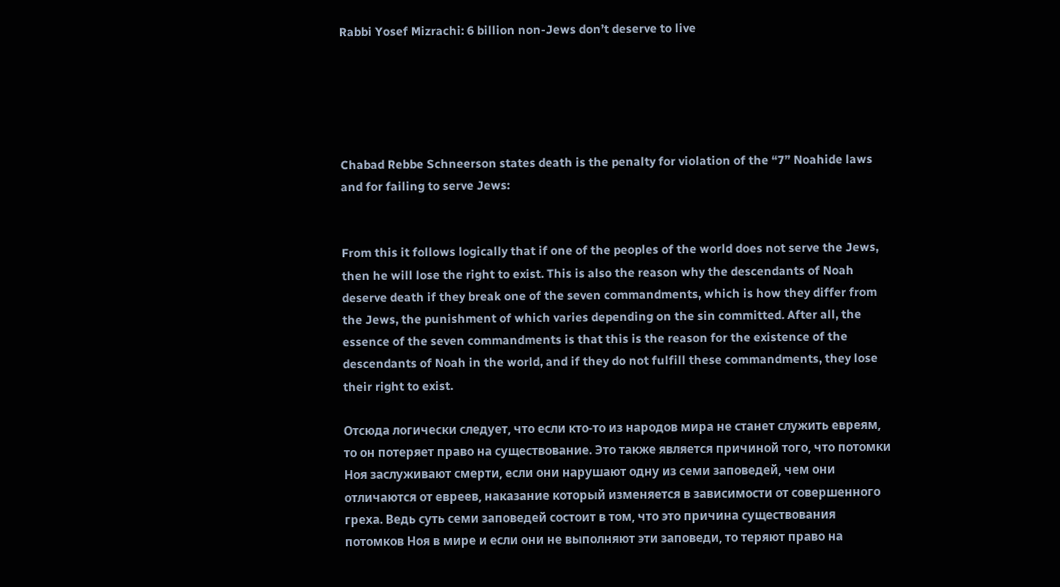Rabbi Yosef Mizrachi: 6 billion non-Jews don’t deserve to live





Chabad Rebbe Schneerson states death is the penalty for violation of the “7” Noahide laws and for failing to serve Jews:


From this it follows logically that if one of the peoples of the world does not serve the Jews, then he will lose the right to exist. This is also the reason why the descendants of Noah deserve death if they break one of the seven commandments, which is how they differ from the Jews, the punishment of which varies depending on the sin committed. After all, the essence of the seven commandments is that this is the reason for the existence of the descendants of Noah in the world, and if they do not fulfill these commandments, they lose their right to exist.

Отсюда логически следует, что если кто-то из народов мира не станет служить евреям, то он потеряет право на существование. Это также является причиной того, что потомки Ноя заслуживают смерти, если они нарушают одну из семи заповедей, чем они отличаются от евреев, наказание который изменяется в зависимости от совершенного греха. Ведь суть семи заповедей состоит в том, что это причина существования потомков Ноя в мире и если они не выполняют эти заповеди, то теряют право на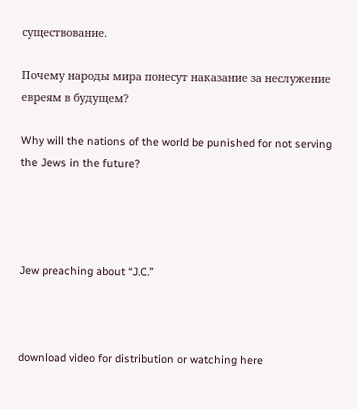существование.

Почему народы мира понесут наказание за неслужение евреям в будущем?

Why will the nations of the world be punished for not serving the Jews in the future?




Jew preaching about “J.C.”



download video for distribution or watching here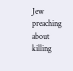Jew preaching about killing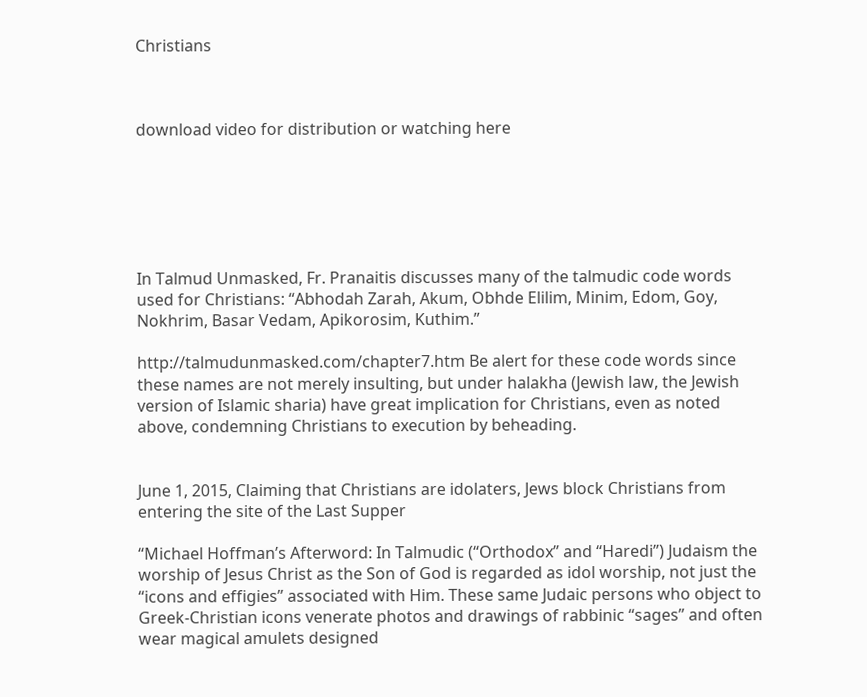Christians



download video for distribution or watching here






In Talmud Unmasked, Fr. Pranaitis discusses many of the talmudic code words used for Christians: “Abhodah Zarah, Akum, Obhde Elilim, Minim, Edom, Goy, Nokhrim, Basar Vedam, Apikorosim, Kuthim.”

http://talmudunmasked.com/chapter7.htm Be alert for these code words since these names are not merely insulting, but under halakha (Jewish law, the Jewish version of Islamic sharia) have great implication for Christians, even as noted above, condemning Christians to execution by beheading.


June 1, 2015, Claiming that Christians are idolaters, Jews block Christians from entering the site of the Last Supper

“Michael Hoffman’s Afterword: In Talmudic (“Orthodox” and “Haredi”) Judaism the worship of Jesus Christ as the Son of God is regarded as idol worship, not just the “icons and effigies” associated with Him. These same Judaic persons who object to Greek-Christian icons venerate photos and drawings of rabbinic “sages” and often wear magical amulets designed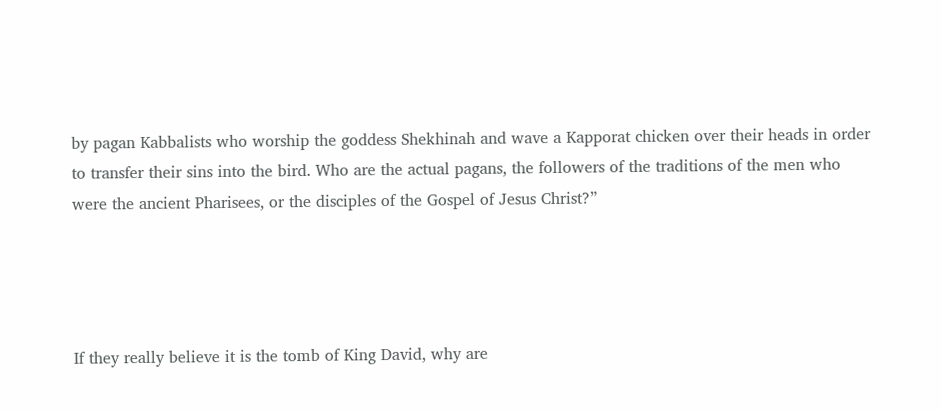by pagan Kabbalists who worship the goddess Shekhinah and wave a Kapporat chicken over their heads in order to transfer their sins into the bird. Who are the actual pagans, the followers of the traditions of the men who were the ancient Pharisees, or the disciples of the Gospel of Jesus Christ?”




If they really believe it is the tomb of King David, why are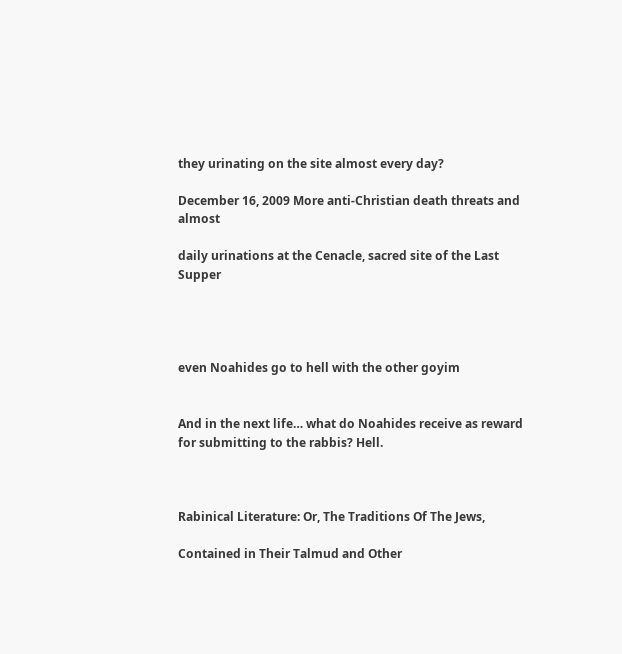they urinating on the site almost every day?

December 16, 2009 More anti-Christian death threats and almost

daily urinations at the Cenacle, sacred site of the Last Supper




even Noahides go to hell with the other goyim


And in the next life… what do Noahides receive as reward for submitting to the rabbis? Hell.



Rabinical Literature: Or, The Traditions Of The Jews,

Contained in Their Talmud and Other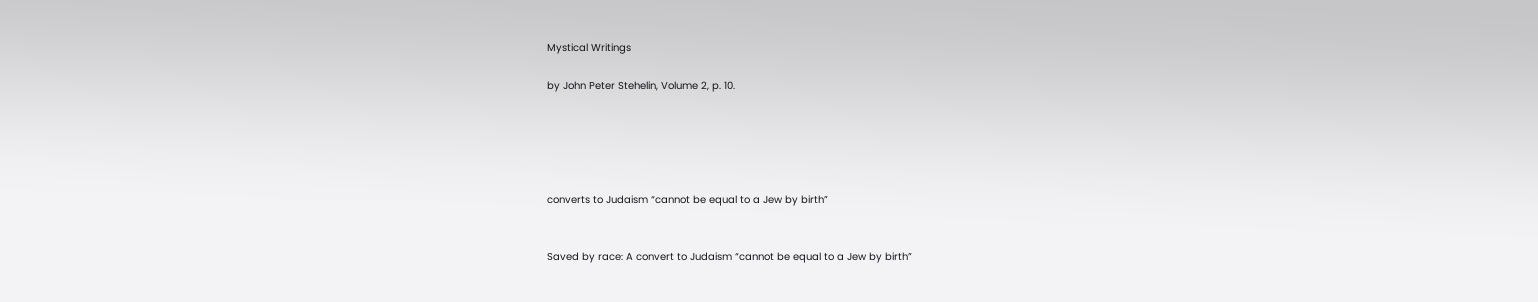Mystical Writings

by John Peter Stehelin, Volume 2, p. 10.





converts to Judaism “cannot be equal to a Jew by birth”


Saved by race: A convert to Judaism “cannot be equal to a Jew by birth”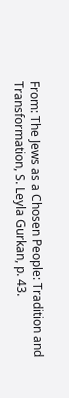From: The Jews as a Chosen People: Tradition and Transformation, S. Leyla Gurkan, p. 43.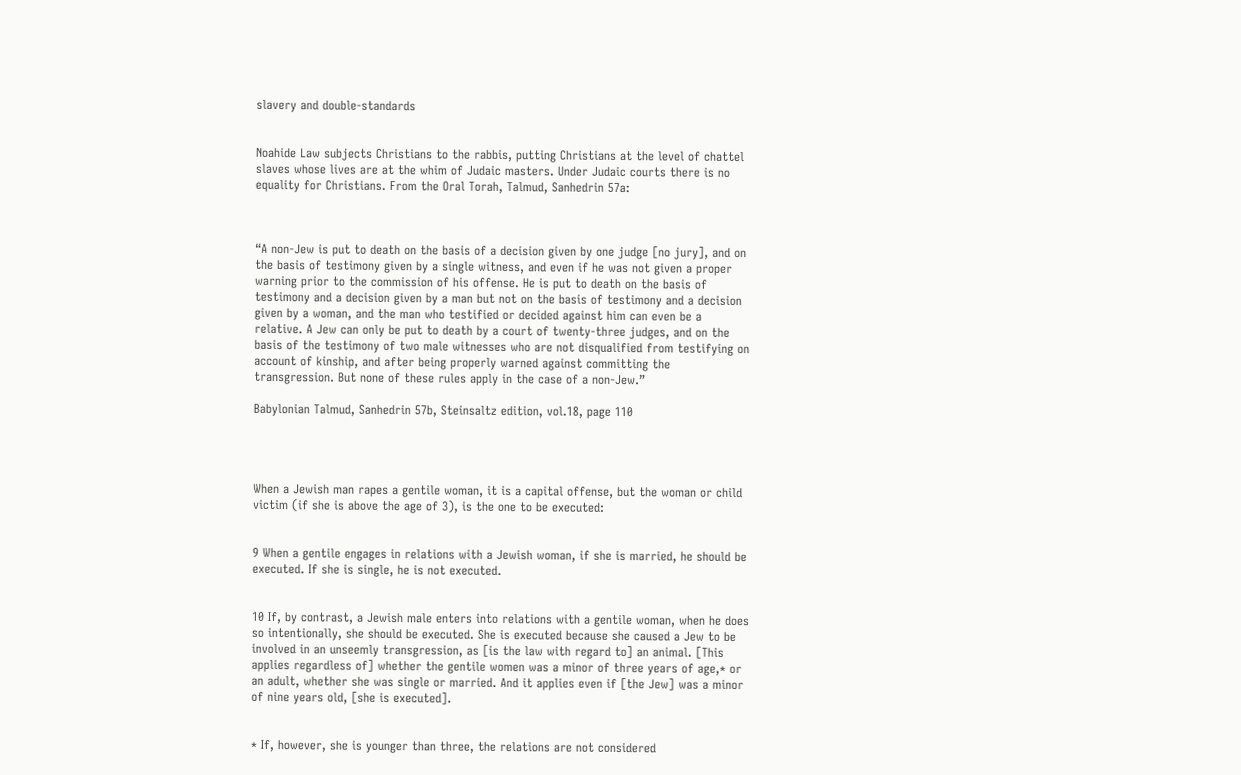slavery and double-standards


Noahide Law subjects Christians to the rabbis, putting Christians at the level of chattel slaves whose lives are at the whim of Judaic masters. Under Judaic courts there is no equality for Christians. From the Oral Torah, Talmud, Sanhedrin 57a:



“A non-Jew is put to death on the basis of a decision given by one judge [no jury], and on the basis of testimony given by a single witness, and even if he was not given a proper warning prior to the commission of his offense. He is put to death on the basis of testimony and a decision given by a man but not on the basis of testimony and a decision given by a woman, and the man who testified or decided against him can even be a relative. A Jew can only be put to death by a court of twenty-three judges, and on the basis of the testimony of two male witnesses who are not disqualified from testifying on account of kinship, and after being properly warned against committing the transgression. But none of these rules apply in the case of a non-Jew.”

Babylonian Talmud, Sanhedrin 57b, Steinsaltz edition, vol.18, page 110




When a Jewish man rapes a gentile woman, it is a capital offense, but the woman or child victim (if she is above the age of 3), is the one to be executed:


9 When a gentile engages in relations with a Jewish woman, if she is married, he should be executed. If she is single, he is not executed.


10 If, by contrast, a Jewish male enters into relations with a gentile woman, when he does so intentionally, she should be executed. She is executed because she caused a Jew to be involved in an unseemly transgression, as [is the law with regard to] an animal. [This applies regardless of] whether the gentile women was a minor of three years of age,* or an adult, whether she was single or married. And it applies even if [the Jew] was a minor of nine years old, [she is executed].


* If, however, she is younger than three, the relations are not considered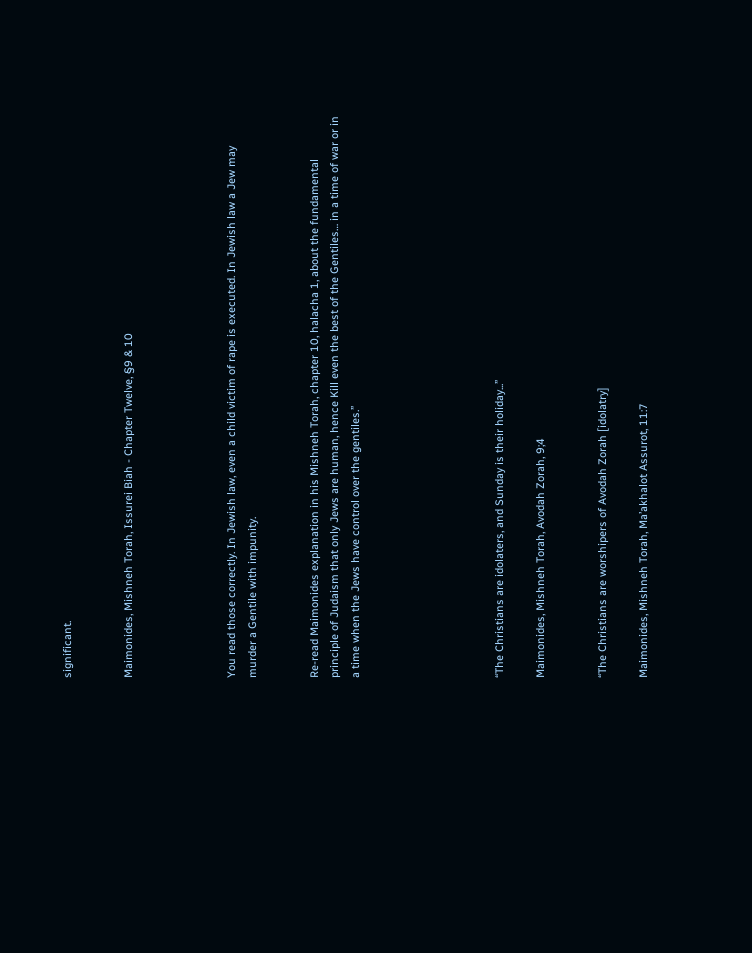significant.


Maimonides, Mishneh Torah, Issurei Biah - Chapter Twelve, §9 & 10




You read those correctly. In Jewish law, even a child victim of rape is executed. In Jewish law a Jew may murder a Gentile with impunity.


Re-read Maimonides explanation in his Mishneh Torah, chapter 10, halacha 1, about the fundamental principle of Judaism that only Jews are human, hence Kill even the best of the Gentiles… in a time of war or in a time when the Jews have control over the gentiles.”






“The Christians are idolaters, and Sunday is their holiday...”

Maimonides, Mishneh Torah, Avodah Zorah, 9;4


“The Christians are worshipers of Avodah Zorah [idolatry]

Maimonides, Mishneh Torah, Ma’akhalot Assurot, 11:7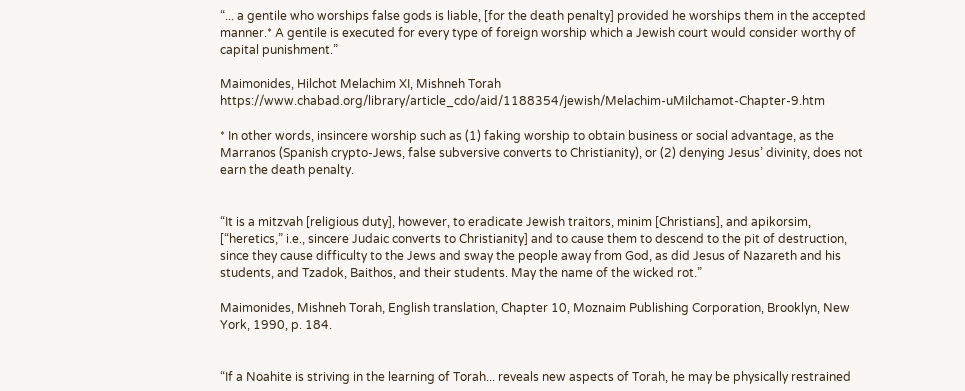“... a gentile who worships false gods is liable, [for the death penalty] provided he worships them in the accepted manner.* A gentile is executed for every type of foreign worship which a Jewish court would consider worthy of capital punishment.”

Maimonides, Hilchot Melachim XI, Mishneh Torah  https://www.chabad.org/library/article_cdo/aid/1188354/jewish/Melachim-uMilchamot-Chapter-9.htm

* In other words, insincere worship such as (1) faking worship to obtain business or social advantage, as the Marranos (Spanish crypto-Jews, false subversive converts to Christianity), or (2) denying Jesus’ divinity, does not earn the death penalty.


“It is a mitzvah [religious duty], however, to eradicate Jewish traitors, minim [Christians], and apikorsim, [“heretics,” i.e., sincere Judaic converts to Christianity] and to cause them to descend to the pit of destruction, since they cause difficulty to the Jews and sway the people away from God, as did Jesus of Nazareth and his students, and Tzadok, Baithos, and their students. May the name of the wicked rot.”

Maimonides, Mishneh Torah, English translation, Chapter 10, Moznaim Publishing Corporation, Brooklyn, New York, 1990, p. 184.


“If a Noahite is striving in the learning of Torah... reveals new aspects of Torah, he may be physically restrained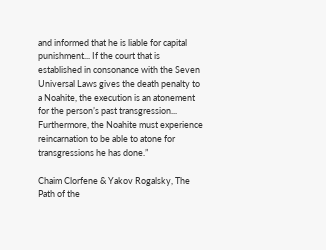and informed that he is liable for capital punishment... If the court that is established in consonance with the Seven Universal Laws gives the death penalty to a Noahite, the execution is an atonement for the person’s past transgression... Furthermore, the Noahite must experience reincarnation to be able to atone for transgressions he has done.”

Chaim Clorfene & Yakov Rogalsky, The Path of the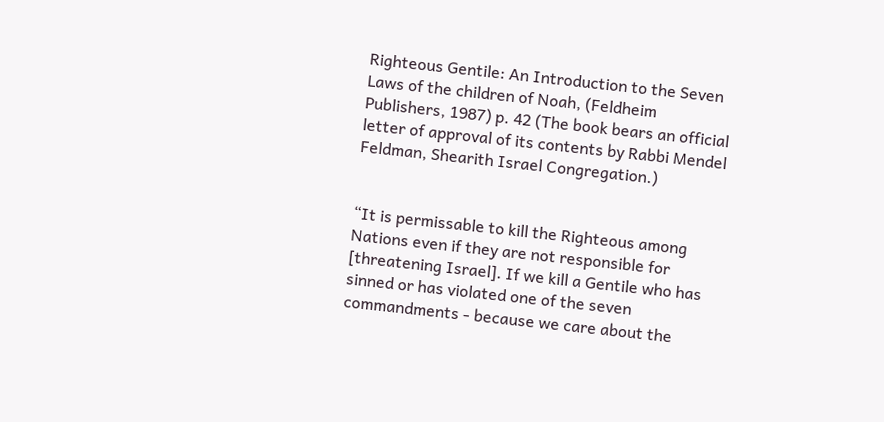Righteous Gentile: An Introduction to the Seven Laws of the children of Noah, (Feldheim Publishers, 1987) p. 42 (The book bears an official letter of approval of its contents by Rabbi Mendel Feldman, Shearith Israel Congregation.)


“It is permissable to kill the Righteous among Nations even if they are not responsible for [threatening Israel]. If we kill a Gentile who has sinned or has violated one of the seven commandments - because we care about the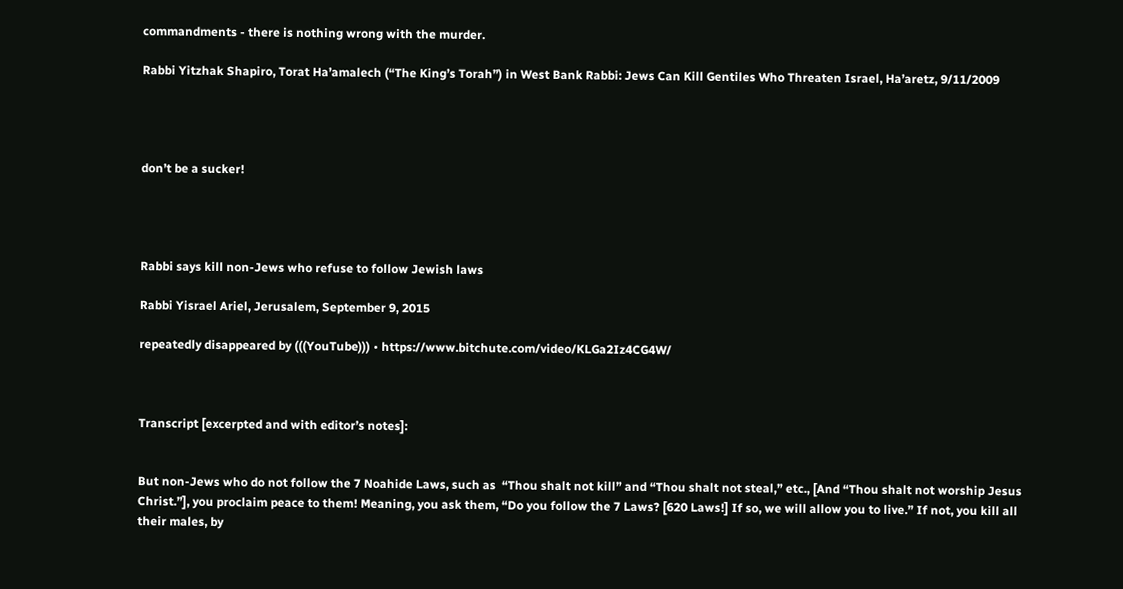commandments - there is nothing wrong with the murder.

Rabbi Yitzhak Shapiro, Torat Ha’amalech (“The King’s Torah”) in West Bank Rabbi: Jews Can Kill Gentiles Who Threaten Israel, Ha’aretz, 9/11/2009




don’t be a sucker!




Rabbi says kill non-Jews who refuse to follow Jewish laws

Rabbi Yisrael Ariel, Jerusalem, September 9, 2015

repeatedly disappeared by (((YouTube))) • https://www.bitchute.com/video/KLGa2Iz4CG4W/



Transcript [excerpted and with editor’s notes]:


But non-Jews who do not follow the 7 Noahide Laws, such as  “Thou shalt not kill” and “Thou shalt not steal,” etc., [And “Thou shalt not worship Jesus Christ.”], you proclaim peace to them! Meaning, you ask them, “Do you follow the 7 Laws? [620 Laws!] If so, we will allow you to live.” If not, you kill all their males, by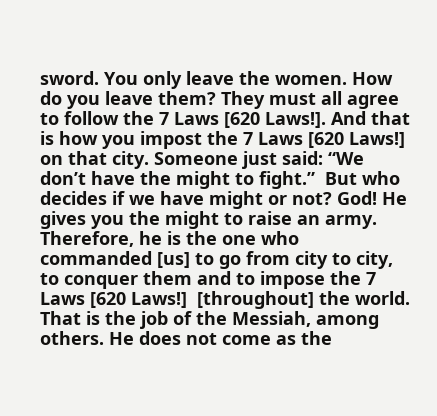sword. You only leave the women. How do you leave them? They must all agree to follow the 7 Laws [620 Laws!]. And that is how you impost the 7 Laws [620 Laws!] on that city. Someone just said: “We don’t have the might to fight.”  But who decides if we have might or not? God! He gives you the might to raise an army. Therefore, he is the one who commanded [us] to go from city to city, to conquer them and to impose the 7 Laws [620 Laws!]  [throughout] the world. That is the job of the Messiah, among others. He does not come as the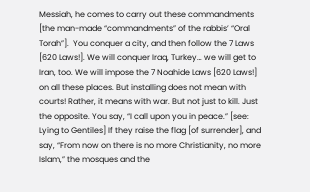Messiah, he comes to carry out these commandments [the man-made “commandments” of the rabbis’ “Oral Torah”].  You conquer a city, and then follow the 7 Laws [620 Laws!]. We will conquer Iraq, Turkey… we will get to Iran, too. We will impose the 7 Noahide Laws [620 Laws!] on all these places. But installing does not mean with courts! Rather, it means with war. But not just to kill. Just the opposite. You say, “I call upon you in peace.” [see: Lying to Gentiles] If they raise the flag [of surrender], and say, “From now on there is no more Christianity, no more Islam,” the mosques and the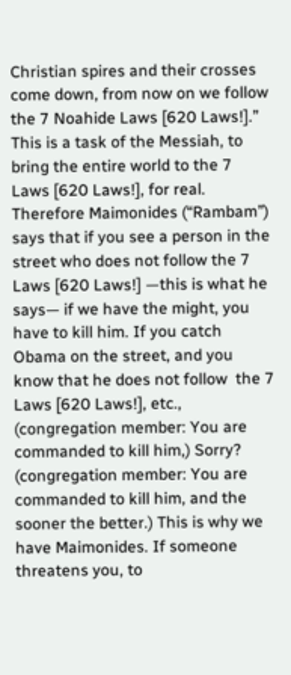Christian spires and their crosses come down, from now on we follow the 7 Noahide Laws [620 Laws!].” This is a task of the Messiah, to bring the entire world to the 7 Laws [620 Laws!], for real. Therefore Maimonides (“Rambam”) says that if you see a person in the street who does not follow the 7 Laws [620 Laws!] —this is what he says— if we have the might, you have to kill him. If you catch Obama on the street, and you know that he does not follow  the 7 Laws [620 Laws!], etc., (congregation member: You are commanded to kill him,) Sorry? (congregation member: You are commanded to kill him, and the sooner the better.) This is why we have Maimonides. If someone threatens you, to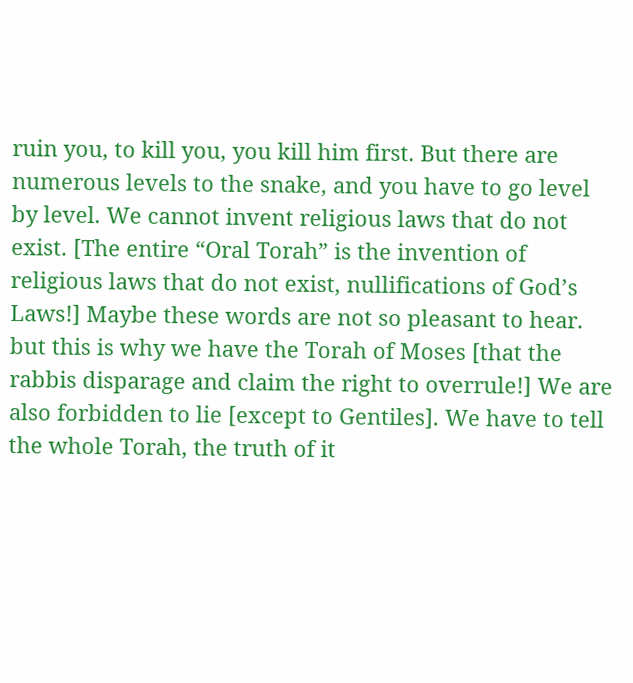ruin you, to kill you, you kill him first. But there are numerous levels to the snake, and you have to go level by level. We cannot invent religious laws that do not exist. [The entire “Oral Torah” is the invention of religious laws that do not exist, nullifications of God’s Laws!] Maybe these words are not so pleasant to hear. but this is why we have the Torah of Moses [that the rabbis disparage and claim the right to overrule!] We are also forbidden to lie [except to Gentiles]. We have to tell the whole Torah, the truth of it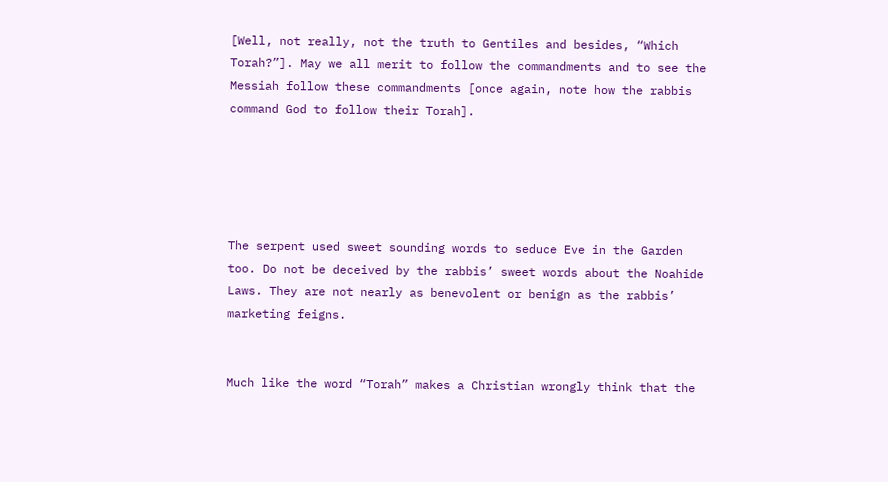[Well, not really, not the truth to Gentiles and besides, “Which Torah?”]. May we all merit to follow the commandments and to see the Messiah follow these commandments [once again, note how the rabbis command God to follow their Torah].





The serpent used sweet sounding words to seduce Eve in the Garden too. Do not be deceived by the rabbis’ sweet words about the Noahide Laws. They are not nearly as benevolent or benign as the rabbis’ marketing feigns.


Much like the word “Torah” makes a Christian wrongly think that the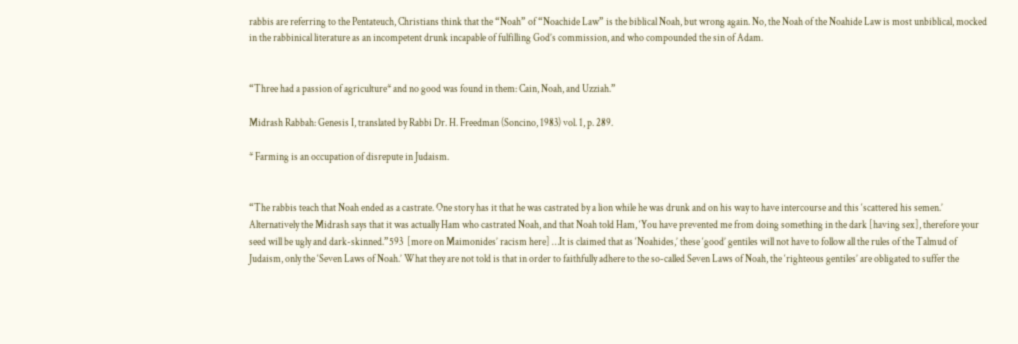rabbis are referring to the Pentateuch, Christians think that the “Noah” of “Noachide Law” is the biblical Noah, but wrong again. No, the Noah of the Noahide Law is most unbiblical, mocked in the rabbinical literature as an incompetent drunk incapable of fulfilling God’s commission, and who compounded the sin of Adam.


“Three had a passion of agriculture* and no good was found in them: Cain, Noah, and Uzziah.”

Midrash Rabbah: Genesis I, translated by Rabbi Dr. H. Freedman (Soncino, 1983) vol. 1, p. 289.

* Farming is an occupation of disrepute in Judaism.


“The rabbis teach that Noah ended as a castrate. One story has it that he was castrated by a lion while he was drunk and on his way to have intercourse and this ‘scattered his semen.’ Alternatively the Midrash says that it was actually Ham who castrated Noah, and that Noah told Ham, ‘You have prevented me from doing something in the dark [having sex], therefore your seed will be ugly and dark-skinned.”593  [more on Maimonides’ racism here] …It is claimed that as ‘Noahides,’ these ‘good’ gentiles will not have to follow all the rules of the Talmud of Judaism, only the ‘Seven Laws of Noah.’ What they are not told is that in order to faithfully adhere to the so-called Seven Laws of Noah, the ‘righteous gentiles’ are obligated to suffer the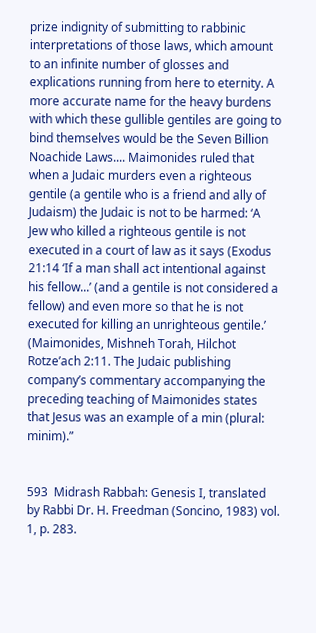prize indignity of submitting to rabbinic interpretations of those laws, which amount to an infinite number of glosses and explications running from here to eternity. A more accurate name for the heavy burdens with which these gullible gentiles are going to bind themselves would be the Seven Billion Noachide Laws.... Maimonides ruled that when a Judaic murders even a righteous gentile (a gentile who is a friend and ally of Judaism) the Judaic is not to be harmed: ‘A Jew who killed a righteous gentile is not executed in a court of law as it says (Exodus 21:14 ‘If a man shall act intentional against his fellow...’ (and a gentile is not considered a fellow) and even more so that he is not executed for killing an unrighteous gentile.’ (Maimonides, Mishneh Torah, Hilchot Rotze’ach 2:11. The Judaic publishing company’s commentary accompanying the preceding teaching of Maimonides states that Jesus was an example of a min (plural: minim).”


593  Midrash Rabbah: Genesis I, translated by Rabbi Dr. H. Freedman (Soncino, 1983) vol. 1, p. 283.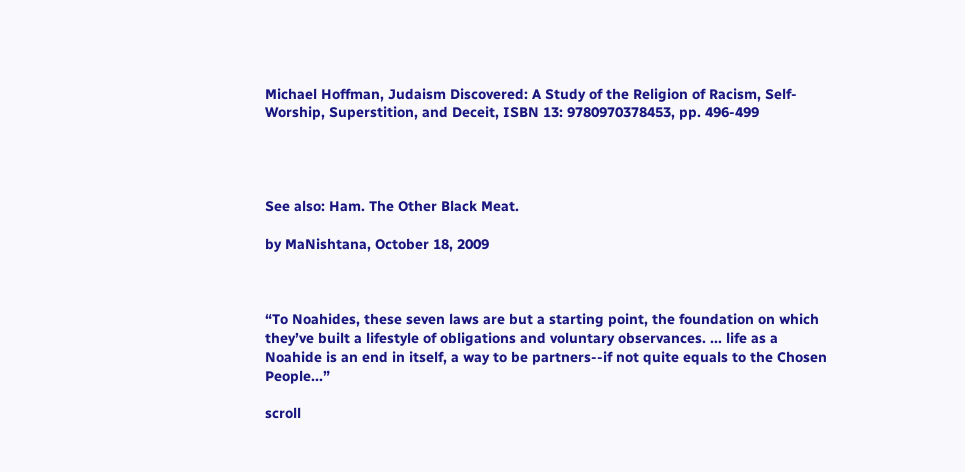Michael Hoffman, Judaism Discovered: A Study of the Religion of Racism, Self-Worship, Superstition, and Deceit, ISBN 13: 9780970378453, pp. 496-499




See also: Ham. The Other Black Meat.

by MaNishtana, October 18, 2009



“To Noahides, these seven laws are but a starting point, the foundation on which they’ve built a lifestyle of obligations and voluntary observances. ... life as a Noahide is an end in itself, a way to be partners--if not quite equals to the Chosen People...”

scroll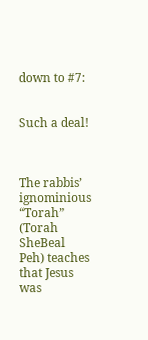down to #7:


Such a deal!



The rabbis’ ignominious “Torah” (Torah SheBeal Peh) teaches that Jesus was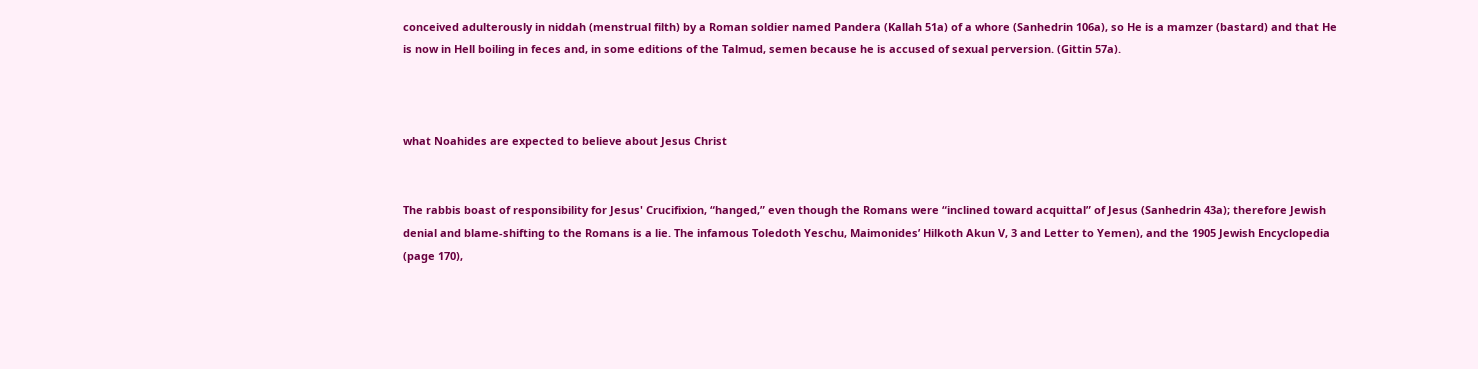conceived adulterously in niddah (menstrual filth) by a Roman soldier named Pandera (Kallah 51a) of a whore (Sanhedrin 106a), so He is a mamzer (bastard) and that He is now in Hell boiling in feces and, in some editions of the Talmud, semen because he is accused of sexual perversion. (Gittin 57a).



what Noahides are expected to believe about Jesus Christ


The rabbis boast of responsibility for Jesus' Crucifixion, “hanged,” even though the Romans were “inclined toward acquittal” of Jesus (Sanhedrin 43a); therefore Jewish denial and blame-shifting to the Romans is a lie. The infamous Toledoth Yeschu, Maimonides’ Hilkoth Akun V, 3 and Letter to Yemen), and the 1905 Jewish Encyclopedia (page 170),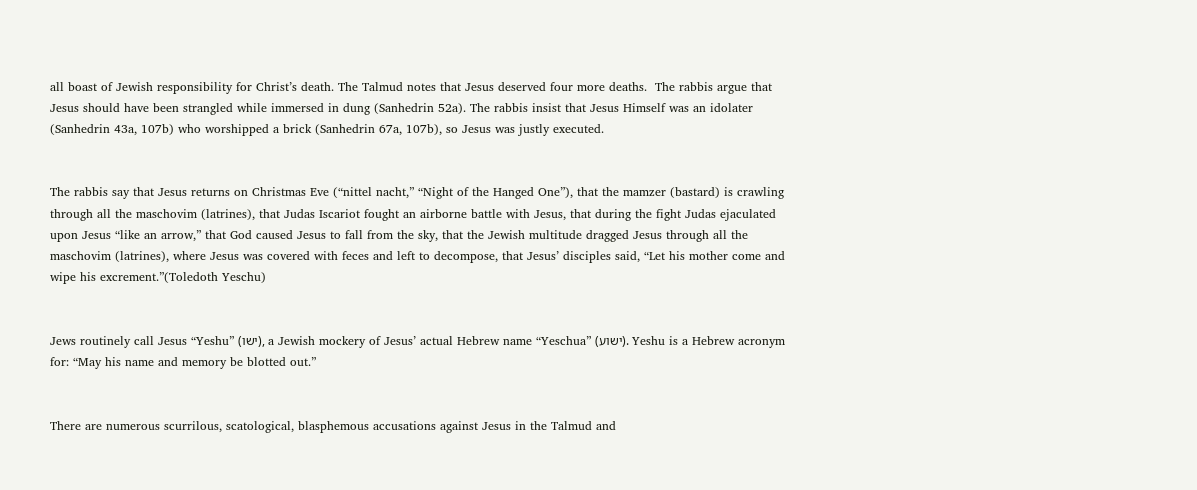all boast of Jewish responsibility for Christ’s death. The Talmud notes that Jesus deserved four more deaths.  The rabbis argue that Jesus should have been strangled while immersed in dung (Sanhedrin 52a). The rabbis insist that Jesus Himself was an idolater (Sanhedrin 43a, 107b) who worshipped a brick (Sanhedrin 67a, 107b), so Jesus was justly executed.


The rabbis say that Jesus returns on Christmas Eve (“nittel nacht,” “Night of the Hanged One”), that the mamzer (bastard) is crawling through all the maschovim (latrines), that Judas Iscariot fought an airborne battle with Jesus, that during the fight Judas ejaculated upon Jesus “like an arrow,” that God caused Jesus to fall from the sky, that the Jewish multitude dragged Jesus through all the maschovim (latrines), where Jesus was covered with feces and left to decompose, that Jesus’ disciples said, “Let his mother come and wipe his excrement.”(Toledoth Yeschu)


Jews routinely call Jesus “Yeshu” (ישו), a Jewish mockery of Jesus’ actual Hebrew name “Yeschua” (ישוע). Yeshu is a Hebrew acronym for: “May his name and memory be blotted out.”


There are numerous scurrilous, scatological, blasphemous accusations against Jesus in the Talmud and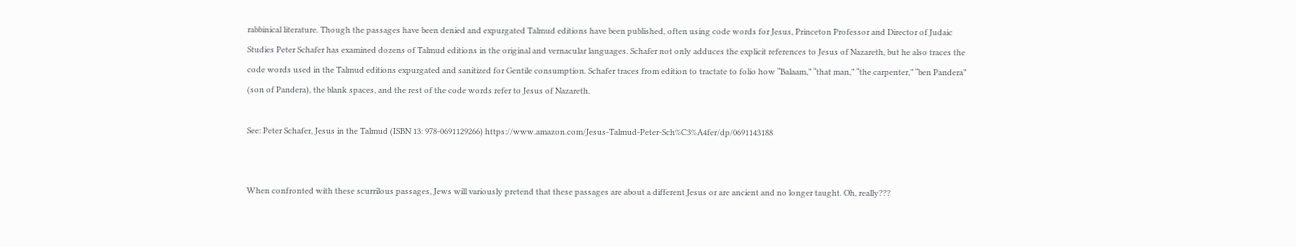rabbinical literature. Though the passages have been denied and expurgated Talmud editions have been published, often using code words for Jesus, Princeton Professor and Director of Judaic Studies Peter Schafer has examined dozens of Talmud editions in the original and vernacular languages. Schafer not only adduces the explicit references to Jesus of Nazareth, but he also traces the code words used in the Talmud editions expurgated and sanitized for Gentile consumption. Schafer traces from edition to tractate to folio how “Balaam,” “that man,” “the carpenter,” “ben Pandera” (son of Pandera), the blank spaces, and the rest of the code words refer to Jesus of Nazareth.

See: Peter Schafer, Jesus in the Talmud (ISBN 13: 978-0691129266) https://www.amazon.com/Jesus-Talmud-Peter-Sch%C3%A4fer/dp/0691143188


When confronted with these scurrilous passages, Jews will variously pretend that these passages are about a different Jesus or are ancient and no longer taught. Oh, really???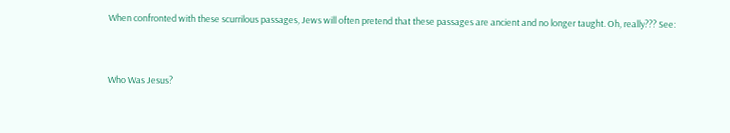When confronted with these scurrilous passages, Jews will often pretend that these passages are ancient and no longer taught. Oh, really??? See:


Who Was Jesus?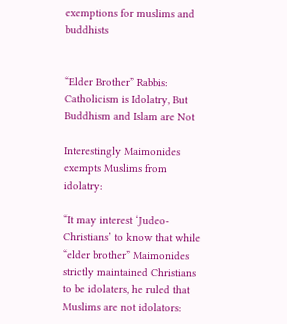exemptions for muslims and buddhists


“Elder Brother” Rabbis: Catholicism is Idolatry, But Buddhism and Islam are Not

Interestingly Maimonides exempts Muslims from idolatry:

“It may interest ‘Judeo-Christians’ to know that while “elder brother” Maimonides strictly maintained Christians to be idolaters, he ruled that Muslims are not idolators: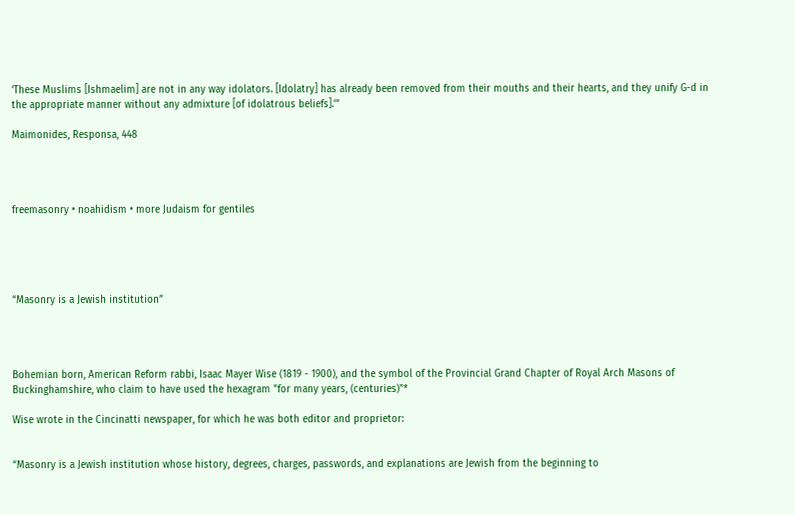‘These Muslims [Ishmaelim] are not in any way idolators. [Idolatry] has already been removed from their mouths and their hearts, and they unify G-d in the appropriate manner without any admixture [of idolatrous beliefs].’”

Maimonides, Responsa, 448




freemasonry • noahidism • more Judaism for gentiles





“Masonry is a Jewish institution”




Bohemian born, American Reform rabbi, Isaac Mayer Wise (1819 - 1900), and the symbol of the Provincial Grand Chapter of Royal Arch Masons of Buckinghamshire, who claim to have used the hexagram "for many years, (centuries)"*

Wise wrote in the Cincinatti newspaper, for which he was both editor and proprietor:


“Masonry is a Jewish institution whose history, degrees, charges, passwords, and explanations are Jewish from the beginning to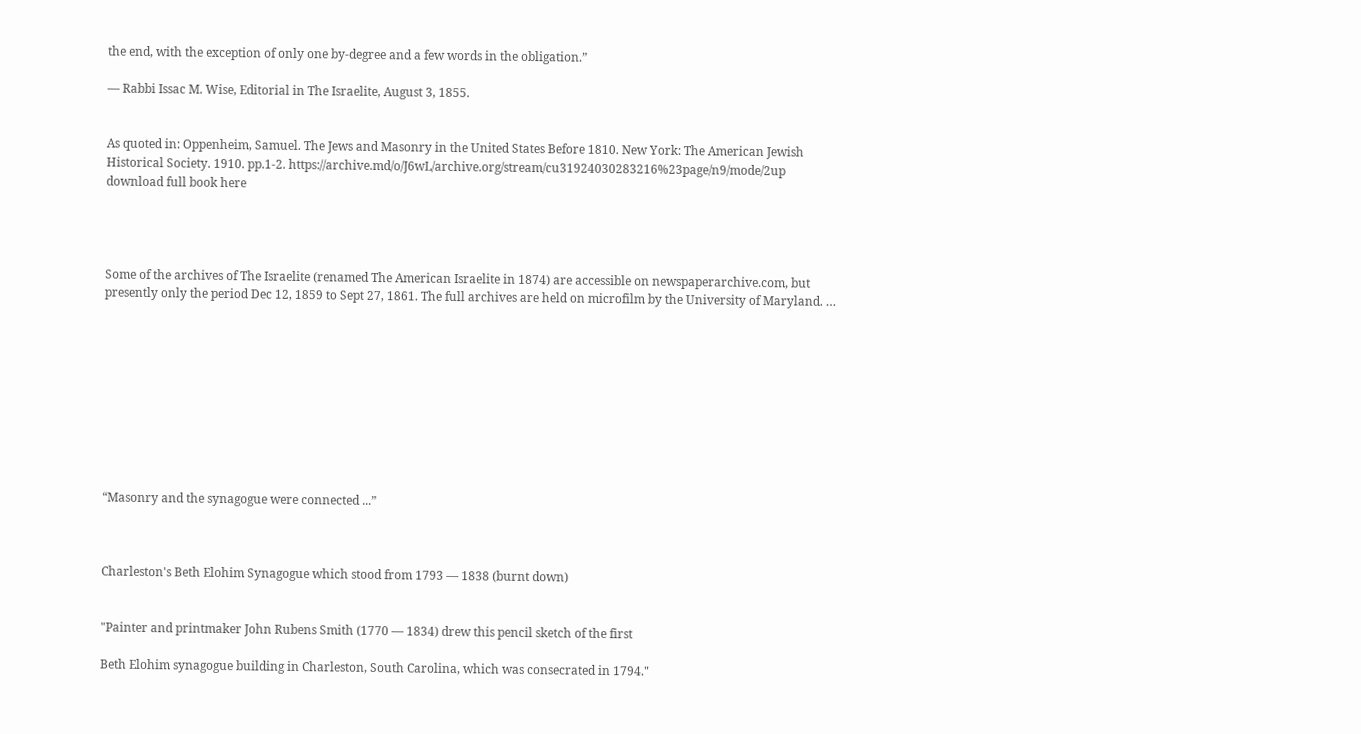the end, with the exception of only one by-degree and a few words in the obligation.”

— Rabbi Issac M. Wise, Editorial in The Israelite, August 3, 1855.


As quoted in: Oppenheim, Samuel. The Jews and Masonry in the United States Before 1810. New York: The American Jewish Historical Society. 1910. pp.1-2. https://archive.md/o/J6wL/archive.org/stream/cu31924030283216%23page/n9/mode/2up download full book here




Some of the archives of The Israelite (renamed The American Israelite in 1874) are accessible on newspaperarchive.com, but presently only the period Dec 12, 1859 to Sept 27, 1861. The full archives are held on microfilm by the University of Maryland. …










“Masonry and the synagogue were connected ...”



Charleston's Beth Elohim Synagogue which stood from 1793 — 1838 (burnt down)


"Painter and printmaker John Rubens Smith (1770 — 1834) drew this pencil sketch of the first

Beth Elohim synagogue building in Charleston, South Carolina, which was consecrated in 1794."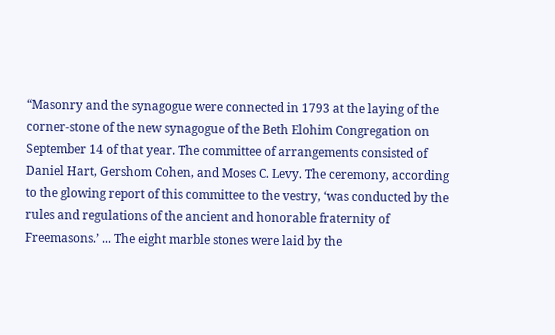“Masonry and the synagogue were connected in 1793 at the laying of the corner-stone of the new synagogue of the Beth Elohim Congregation on September 14 of that year. The committee of arrangements consisted of Daniel Hart, Gershom Cohen, and Moses C. Levy. The ceremony, according to the glowing report of this committee to the vestry, ‘was conducted by the rules and regulations of the ancient and honorable fraternity of Freemasons.’ ... The eight marble stones were laid by the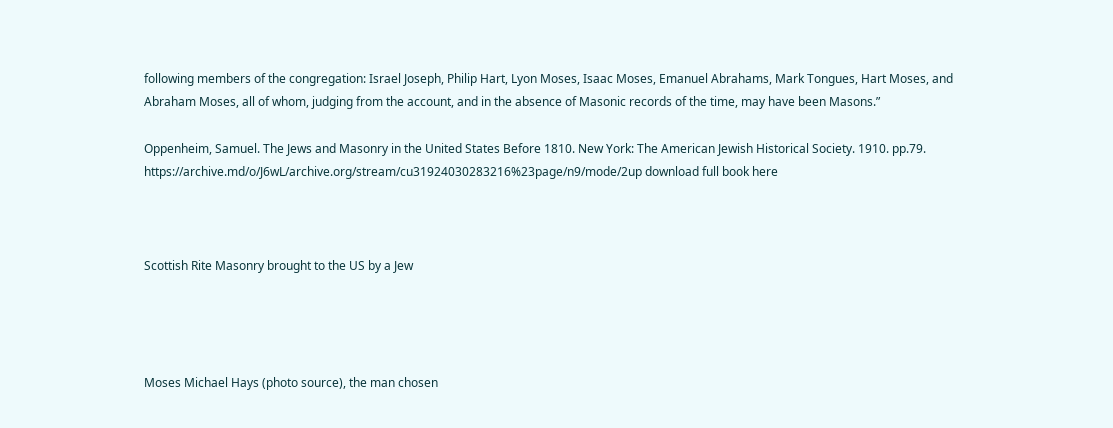following members of the congregation: Israel Joseph, Philip Hart, Lyon Moses, Isaac Moses, Emanuel Abrahams, Mark Tongues, Hart Moses, and Abraham Moses, all of whom, judging from the account, and in the absence of Masonic records of the time, may have been Masons.”

Oppenheim, Samuel. The Jews and Masonry in the United States Before 1810. New York: The American Jewish Historical Society. 1910. pp.79. https://archive.md/o/J6wL/archive.org/stream/cu31924030283216%23page/n9/mode/2up download full book here



Scottish Rite Masonry brought to the US by a Jew




Moses Michael Hays (photo source), the man chosen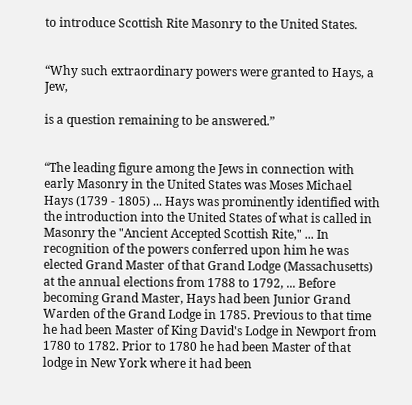to introduce Scottish Rite Masonry to the United States.


“Why such extraordinary powers were granted to Hays, a Jew,

is a question remaining to be answered.”


“The leading figure among the Jews in connection with early Masonry in the United States was Moses Michael Hays (1739 - 1805) ... Hays was prominently identified with the introduction into the United States of what is called in Masonry the "Ancient Accepted Scottish Rite," ... In recognition of the powers conferred upon him he was elected Grand Master of that Grand Lodge (Massachusetts) at the annual elections from 1788 to 1792, ... Before becoming Grand Master, Hays had been Junior Grand Warden of the Grand Lodge in 1785. Previous to that time he had been Master of King David's Lodge in Newport from 1780 to 1782. Prior to 1780 he had been Master of that lodge in New York where it had been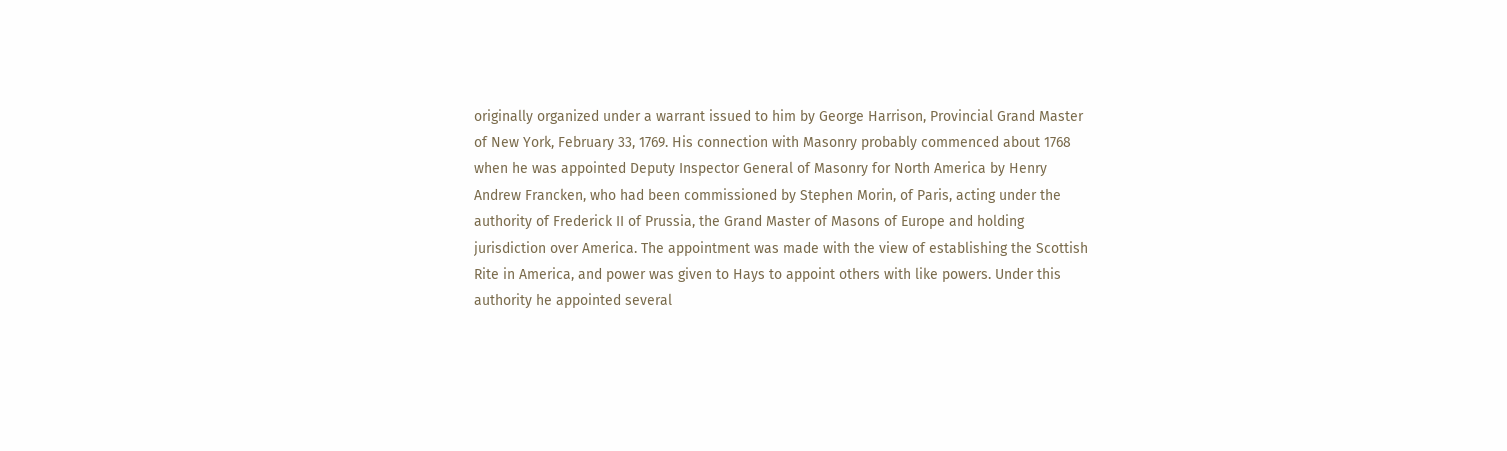originally organized under a warrant issued to him by George Harrison, Provincial Grand Master of New York, February 33, 1769. His connection with Masonry probably commenced about 1768 when he was appointed Deputy Inspector General of Masonry for North America by Henry Andrew Francken, who had been commissioned by Stephen Morin, of Paris, acting under the authority of Frederick II of Prussia, the Grand Master of Masons of Europe and holding jurisdiction over America. The appointment was made with the view of establishing the Scottish Rite in America, and power was given to Hays to appoint others with like powers. Under this authority he appointed several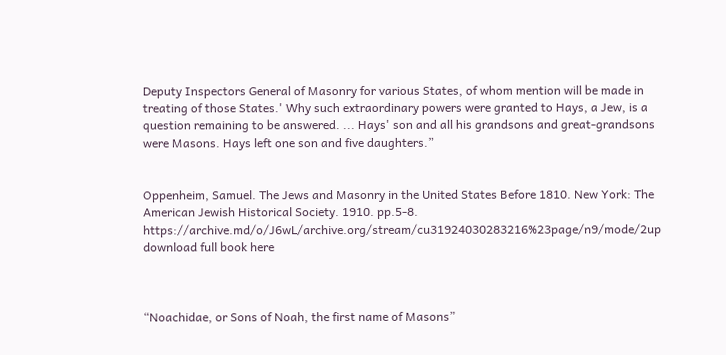Deputy Inspectors General of Masonry for various States, of whom mention will be made in treating of those States.' Why such extraordinary powers were granted to Hays, a Jew, is a question remaining to be answered. ... Hays' son and all his grandsons and great-grandsons were Masons. Hays left one son and five daughters.”


Oppenheim, Samuel. The Jews and Masonry in the United States Before 1810. New York: The American Jewish Historical Society. 1910. pp.5-8. https://archive.md/o/J6wL/archive.org/stream/cu31924030283216%23page/n9/mode/2up download full book here



“Noachidae, or Sons of Noah, the first name of Masons”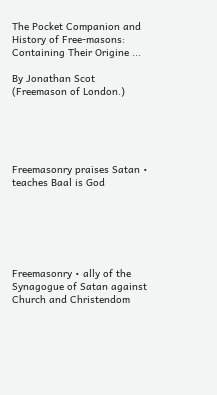The Pocket Companion and History of Free-masons: Containing Their Origine ...

By Jonathan Scot (Freemason of London.)





Freemasonry praises Satan • teaches Baal is God






Freemasonry • ally of the Synagogue of Satan against Church and Christendom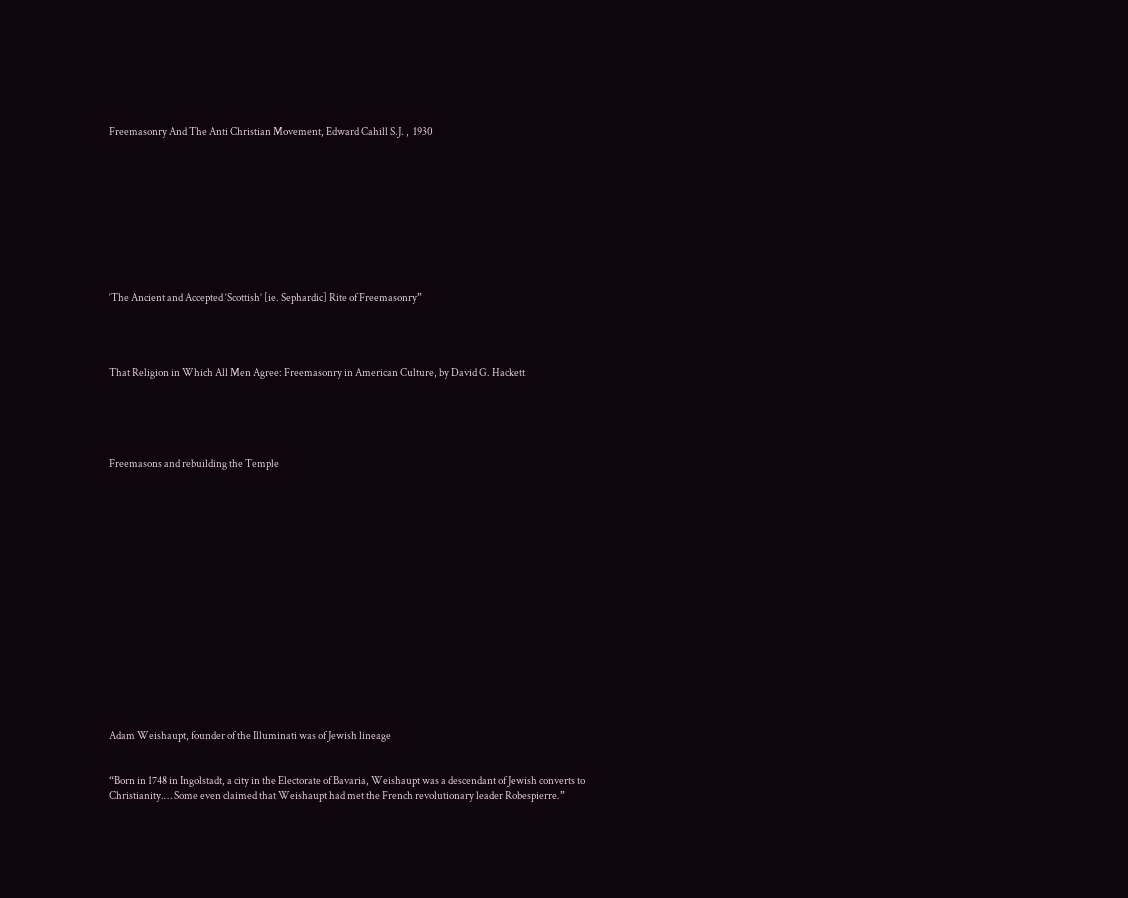Freemasonry And The Anti Christian Movement, Edward Cahill S.J. ,  1930










‘The Ancient and Accepted ‘Scottish’ [ie. Sephardic] Rite of Freemasonry”




That Religion in Which All Men Agree: Freemasonry in American Culture, by David G. Hackett





Freemasons and rebuilding the Temple

















Adam Weishaupt, founder of the Illuminati was of Jewish lineage


“Born in 1748 in Ingolstadt, a city in the Electorate of Bavaria, Weishaupt was a descendant of Jewish converts to Christianity.… Some even claimed that Weishaupt had met the French revolutionary leader Robespierre.”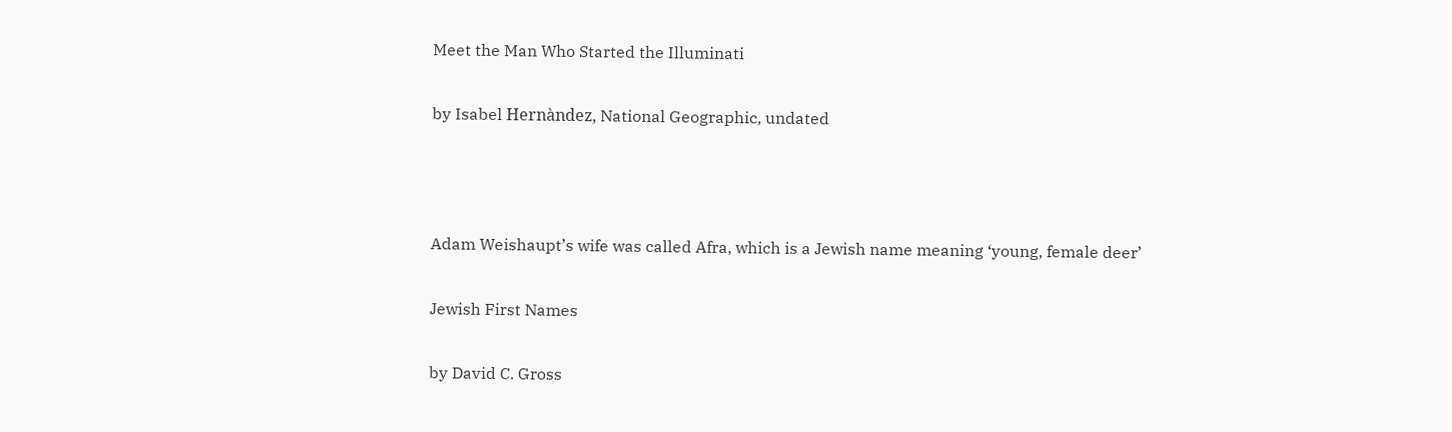Meet the Man Who Started the Illuminati

by Isabel Hernàndez, National Geographic, undated



Adam Weishaupt’s wife was called Afra, which is a Jewish name meaning ‘young, female deer’

Jewish First Names

by David C. Gross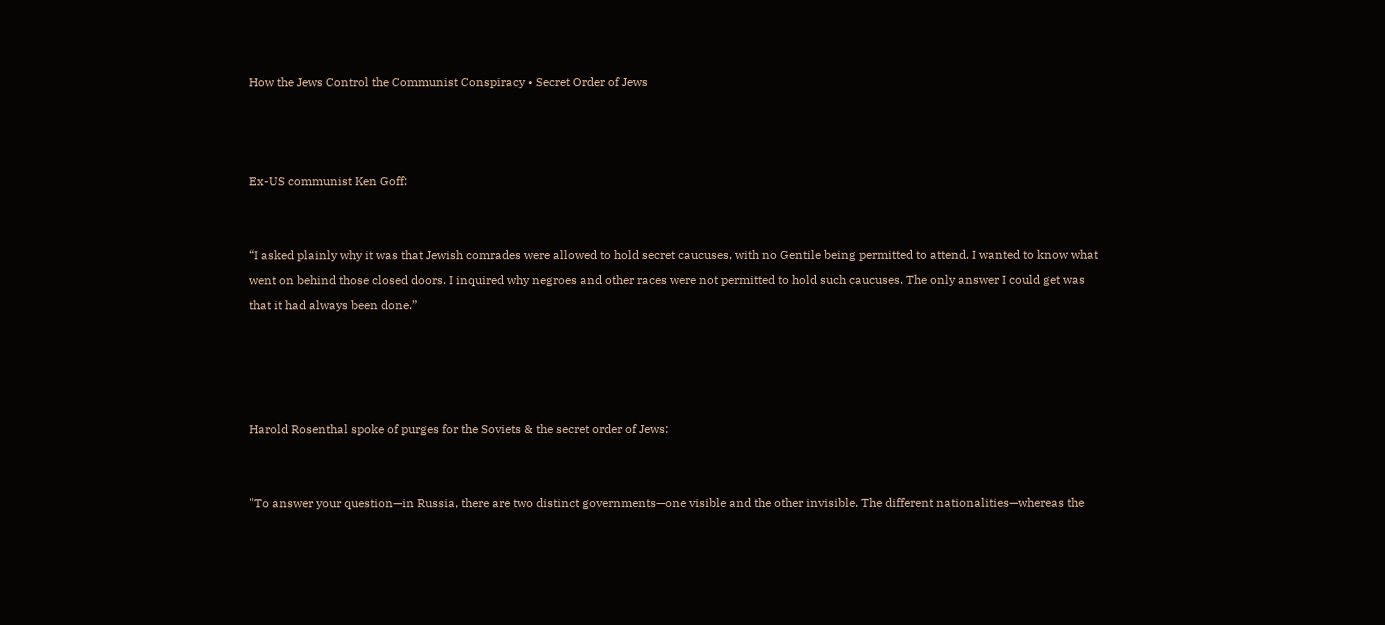How the Jews Control the Communist Conspiracy • Secret Order of Jews



Ex-US communist Ken Goff:


“I asked plainly why it was that Jewish comrades were allowed to hold secret caucuses, with no Gentile being permitted to attend. I wanted to know what went on behind those closed doors. I inquired why negroes and other races were not permitted to hold such caucuses. The only answer I could get was that it had always been done.”




Harold Rosenthal spoke of purges for the Soviets & the secret order of Jews:


"To answer your question—in Russia, there are two distinct governments—one visible and the other invisible. The different nationalities—whereas the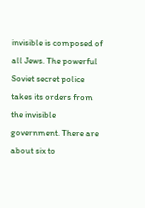invisible is composed of all Jews. The powerful Soviet secret police takes its orders from the invisible government. There are about six to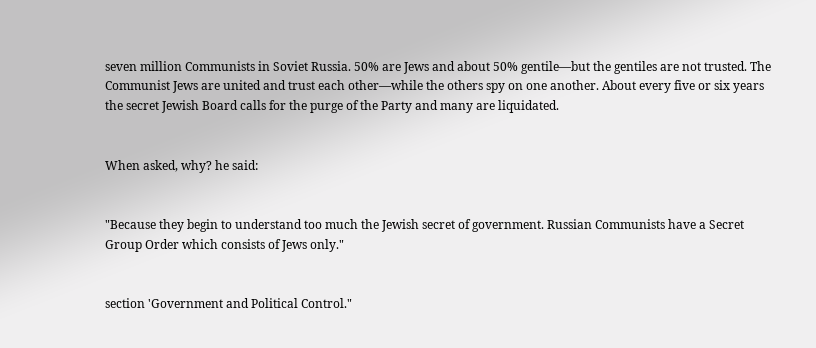seven million Communists in Soviet Russia. 50% are Jews and about 50% gentile—but the gentiles are not trusted. The Communist Jews are united and trust each other—while the others spy on one another. About every five or six years the secret Jewish Board calls for the purge of the Party and many are liquidated.


When asked, why? he said:


"Because they begin to understand too much the Jewish secret of government. Russian Communists have a Secret Group Order which consists of Jews only."


section 'Government and Political Control."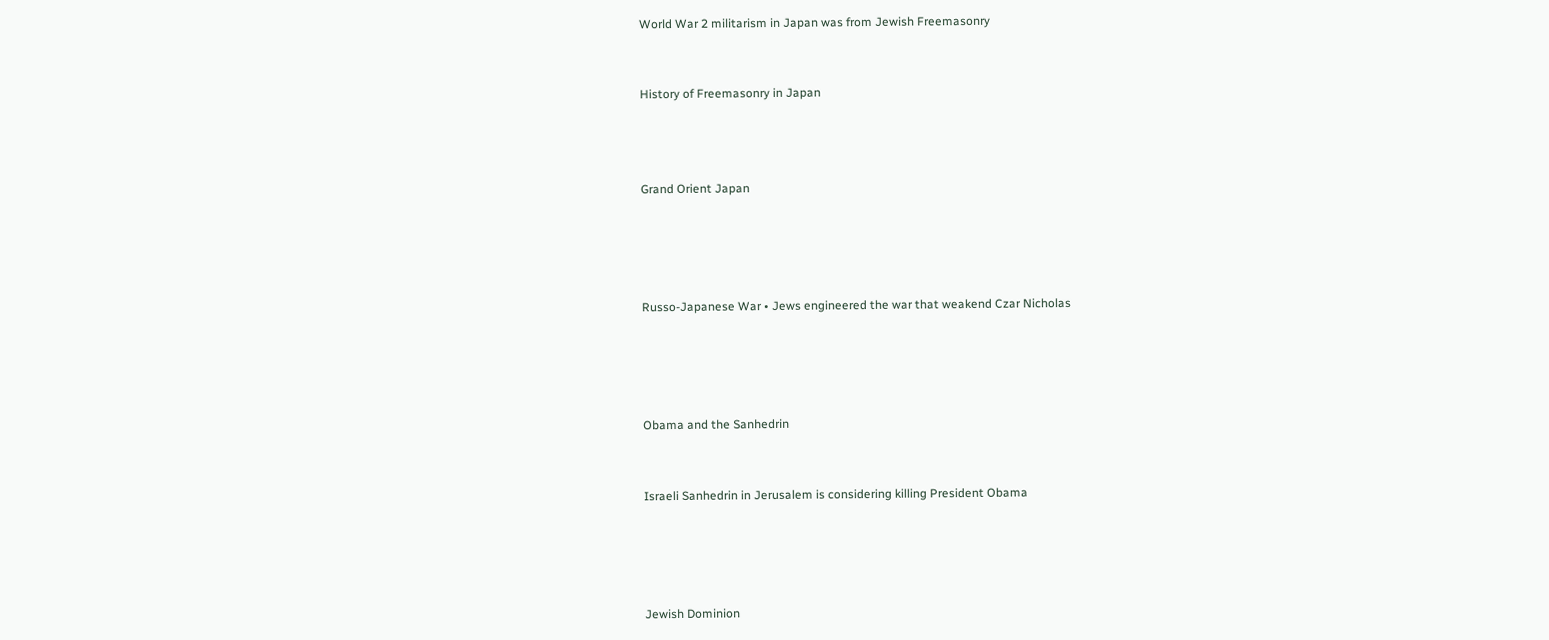World War 2 militarism in Japan was from Jewish Freemasonry


History of Freemasonry in Japan



Grand Orient Japan




Russo-Japanese War • Jews engineered the war that weakend Czar Nicholas




Obama and the Sanhedrin


Israeli Sanhedrin in Jerusalem is considering killing President Obama




Jewish Dominion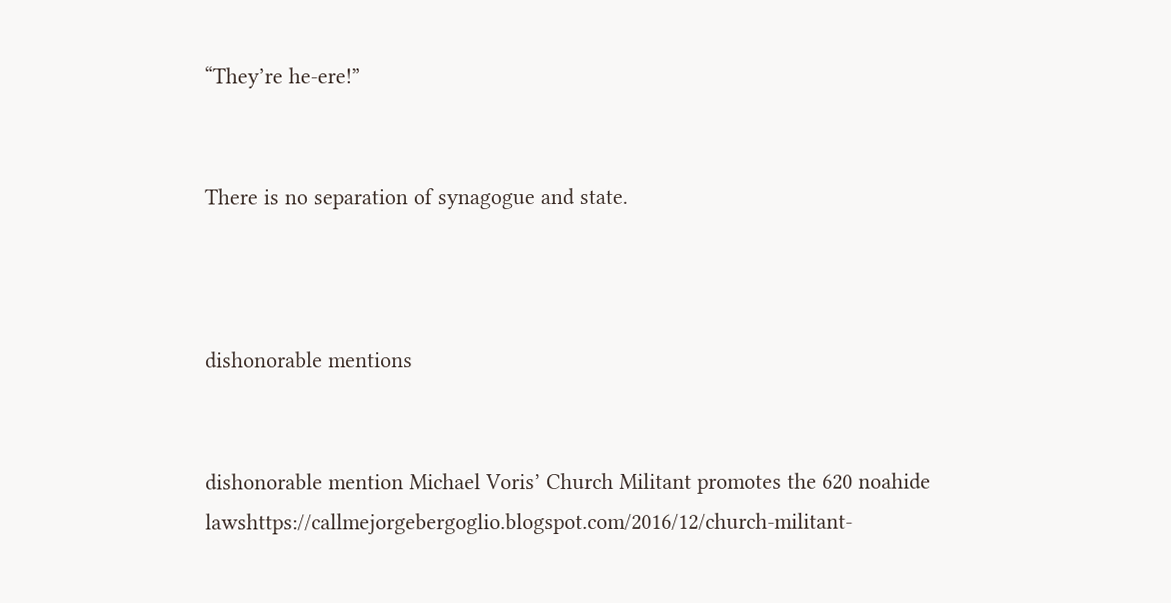“They’re he-ere!”


There is no separation of synagogue and state.



dishonorable mentions


dishonorable mention Michael Voris’ Church Militant promotes the 620 noahide lawshttps://callmejorgebergoglio.blogspot.com/2016/12/church-militant-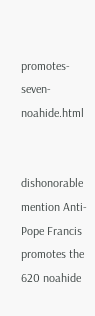promotes-seven-noahide.html


dishonorable mention Anti-Pope Francis  promotes the 620 noahide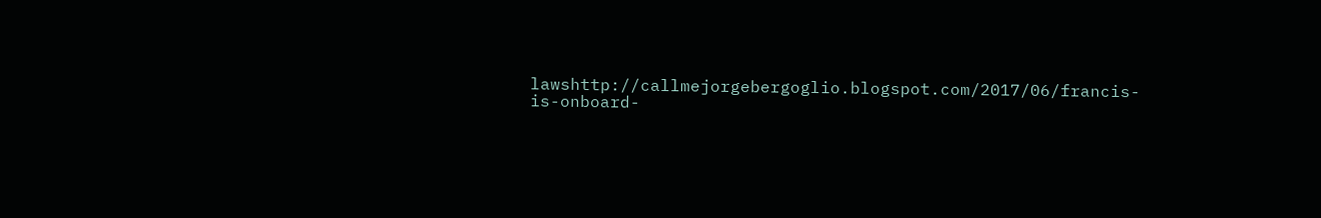lawshttp://callmejorgebergoglio.blogspot.com/2017/06/francis-is-onboard-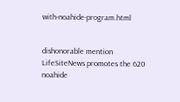with-noahide-program.html


dishonorable mention LifeSiteNews promotes the 620 noahide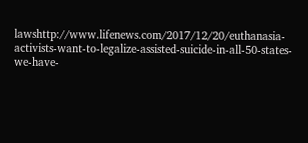lawshttp://www.lifenews.com/2017/12/20/euthanasia-activists-want-to-legalize-assisted-suicide-in-all-50-states-we-have-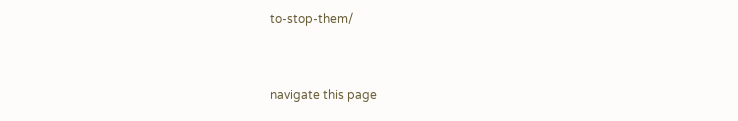to-stop-them/


navigate this page